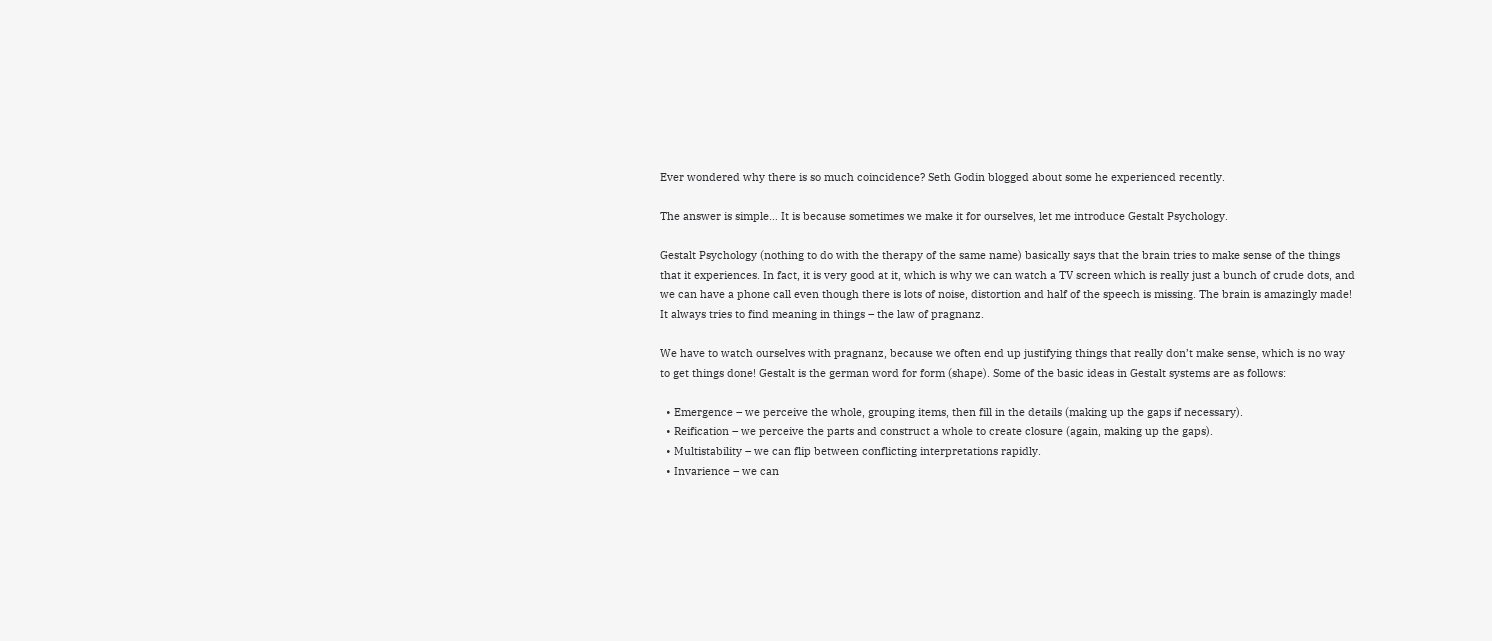Ever wondered why there is so much coincidence? Seth Godin blogged about some he experienced recently.

The answer is simple… It is because sometimes we make it for ourselves, let me introduce Gestalt Psychology.

Gestalt Psychology (nothing to do with the therapy of the same name) basically says that the brain tries to make sense of the things that it experiences. In fact, it is very good at it, which is why we can watch a TV screen which is really just a bunch of crude dots, and we can have a phone call even though there is lots of noise, distortion and half of the speech is missing. The brain is amazingly made! It always tries to find meaning in things – the law of pragnanz.

We have to watch ourselves with pragnanz, because we often end up justifying things that really don’t make sense, which is no way to get things done! Gestalt is the german word for form (shape). Some of the basic ideas in Gestalt systems are as follows:

  • Emergence – we perceive the whole, grouping items, then fill in the details (making up the gaps if necessary).
  • Reification – we perceive the parts and construct a whole to create closure (again, making up the gaps).
  • Multistability – we can flip between conflicting interpretations rapidly.
  • Invarience – we can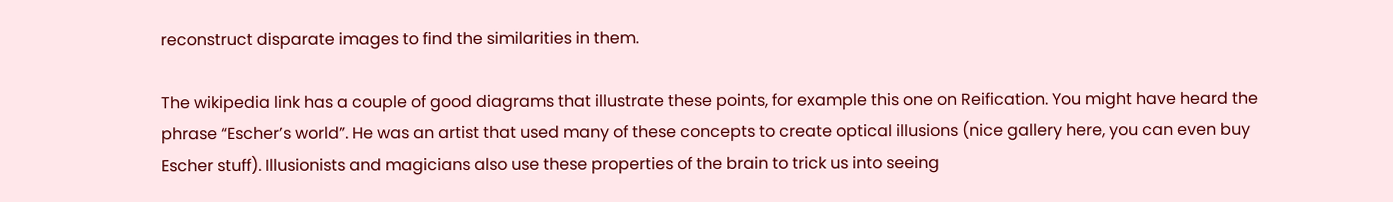reconstruct disparate images to find the similarities in them.

The wikipedia link has a couple of good diagrams that illustrate these points, for example this one on Reification. You might have heard the phrase “Escher’s world”. He was an artist that used many of these concepts to create optical illusions (nice gallery here, you can even buy Escher stuff). Illusionists and magicians also use these properties of the brain to trick us into seeing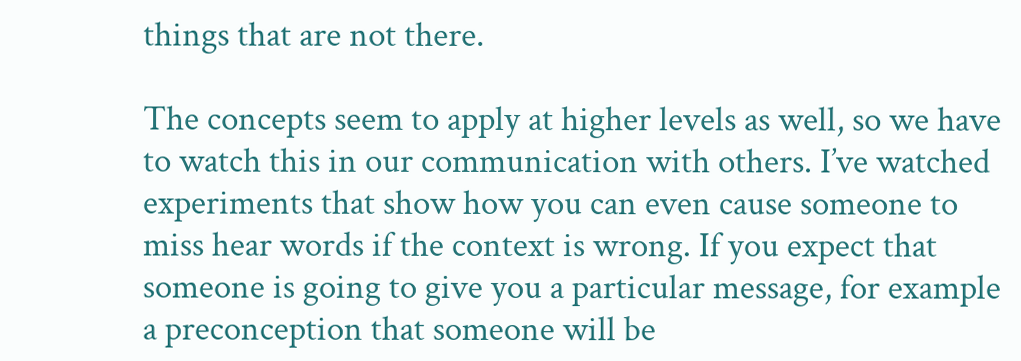things that are not there.

The concepts seem to apply at higher levels as well, so we have to watch this in our communication with others. I’ve watched experiments that show how you can even cause someone to miss hear words if the context is wrong. If you expect that someone is going to give you a particular message, for example a preconception that someone will be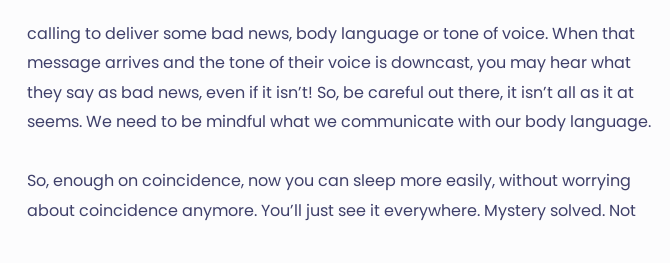calling to deliver some bad news, body language or tone of voice. When that message arrives and the tone of their voice is downcast, you may hear what they say as bad news, even if it isn’t! So, be careful out there, it isn’t all as it at seems. We need to be mindful what we communicate with our body language.

So, enough on coincidence, now you can sleep more easily, without worrying about coincidence anymore. You’ll just see it everywhere. Mystery solved. Not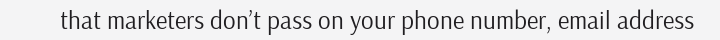that marketers don’t pass on your phone number, email address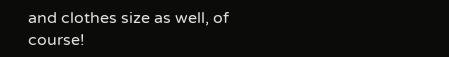and clothes size as well, of course!